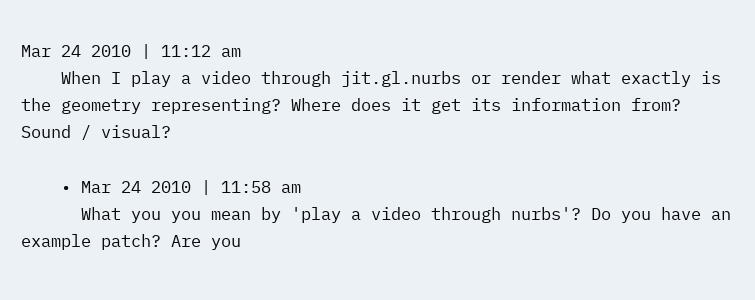Mar 24 2010 | 11:12 am
    When I play a video through jit.gl.nurbs or render what exactly is the geometry representing? Where does it get its information from? Sound / visual?

    • Mar 24 2010 | 11:58 am
      What you you mean by 'play a video through nurbs'? Do you have an example patch? Are you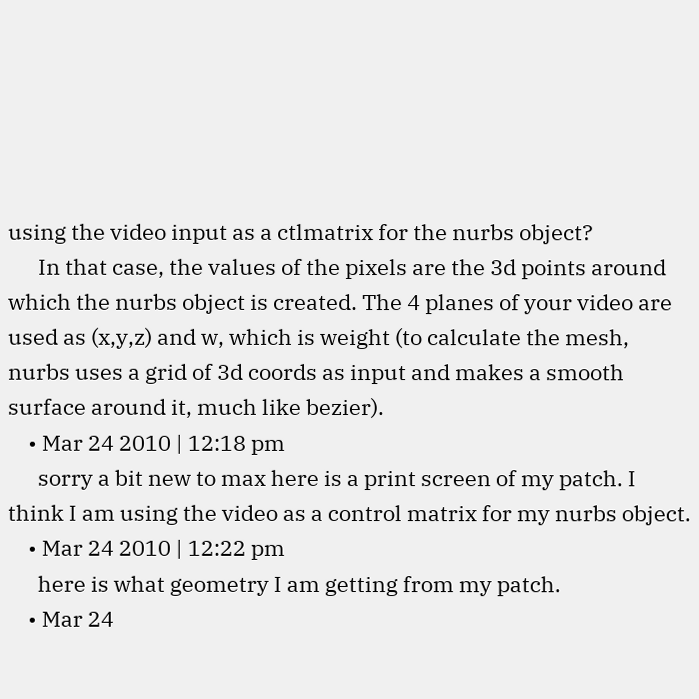using the video input as a ctlmatrix for the nurbs object?
      In that case, the values of the pixels are the 3d points around which the nurbs object is created. The 4 planes of your video are used as (x,y,z) and w, which is weight (to calculate the mesh, nurbs uses a grid of 3d coords as input and makes a smooth surface around it, much like bezier).
    • Mar 24 2010 | 12:18 pm
      sorry a bit new to max here is a print screen of my patch. I think I am using the video as a control matrix for my nurbs object.
    • Mar 24 2010 | 12:22 pm
      here is what geometry I am getting from my patch.
    • Mar 24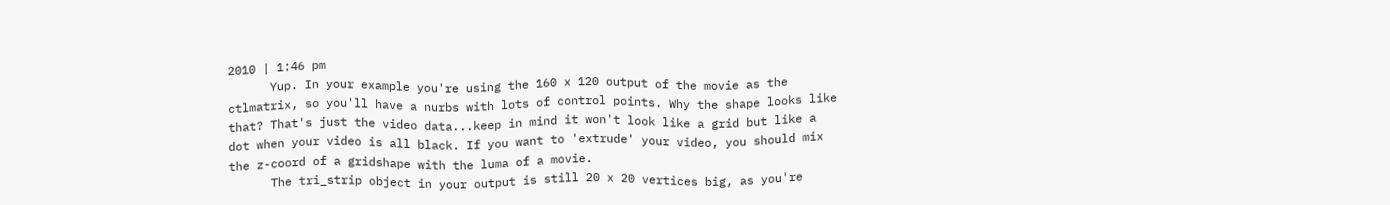2010 | 1:46 pm
      Yup. In your example you're using the 160 x 120 output of the movie as the ctlmatrix, so you'll have a nurbs with lots of control points. Why the shape looks like that? That's just the video data...keep in mind it won't look like a grid but like a dot when your video is all black. If you want to 'extrude' your video, you should mix the z-coord of a gridshape with the luma of a movie.
      The tri_strip object in your output is still 20 x 20 vertices big, as you're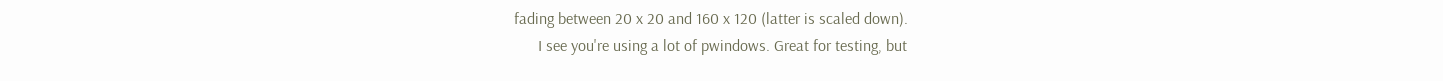fading between 20 x 20 and 160 x 120 (latter is scaled down).
      I see you're using a lot of pwindows. Great for testing, but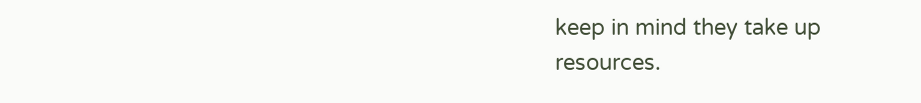keep in mind they take up resources.